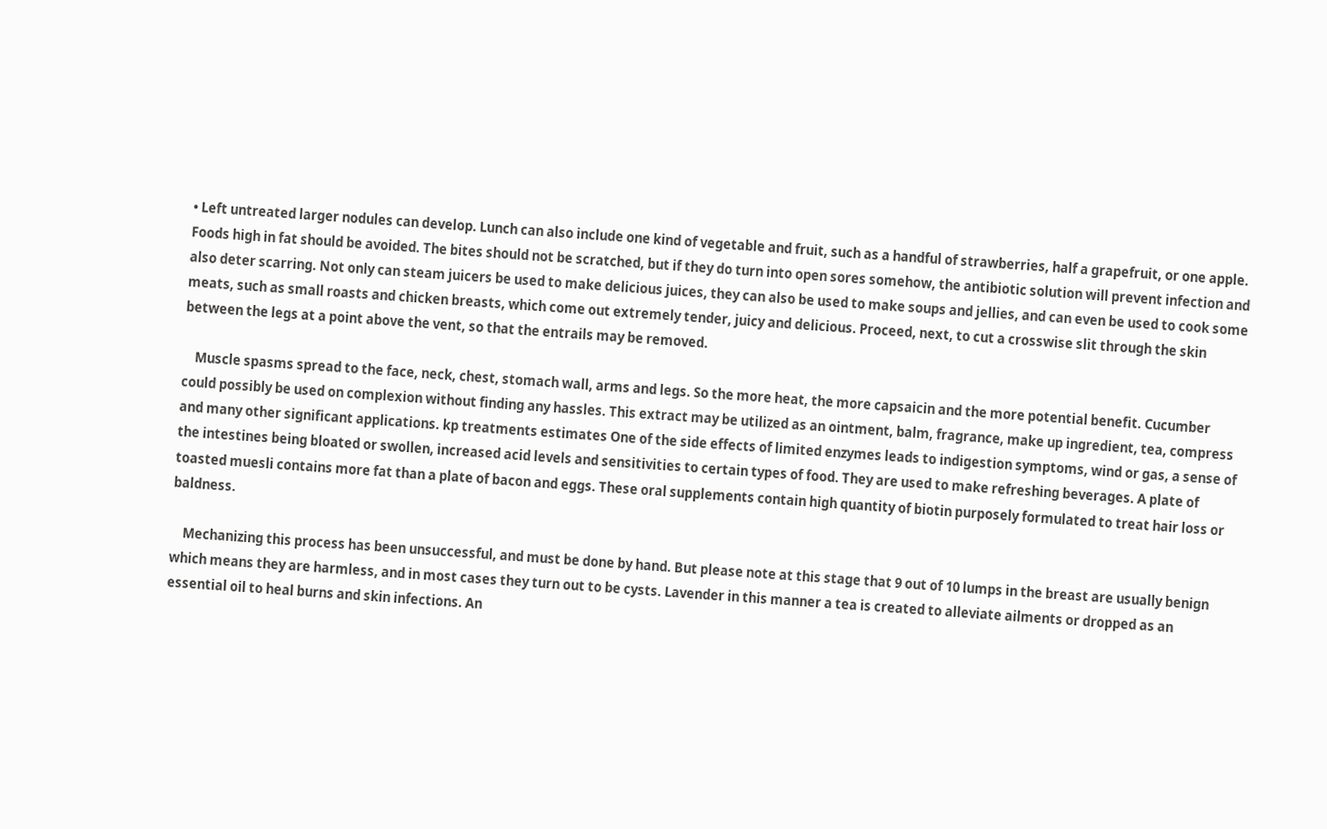• Left untreated larger nodules can develop. Lunch can also include one kind of vegetable and fruit, such as a handful of strawberries, half a grapefruit, or one apple. Foods high in fat should be avoided. The bites should not be scratched, but if they do turn into open sores somehow, the antibiotic solution will prevent infection and also deter scarring. Not only can steam juicers be used to make delicious juices, they can also be used to make soups and jellies, and can even be used to cook some meats, such as small roasts and chicken breasts, which come out extremely tender, juicy and delicious. Proceed, next, to cut a crosswise slit through the skin between the legs at a point above the vent, so that the entrails may be removed.

    Muscle spasms spread to the face, neck, chest, stomach wall, arms and legs. So the more heat, the more capsaicin and the more potential benefit. Cucumber could possibly be used on complexion without finding any hassles. This extract may be utilized as an ointment, balm, fragrance, make up ingredient, tea, compress and many other significant applications. kp treatments estimates One of the side effects of limited enzymes leads to indigestion symptoms, wind or gas, a sense of the intestines being bloated or swollen, increased acid levels and sensitivities to certain types of food. They are used to make refreshing beverages. A plate of toasted muesli contains more fat than a plate of bacon and eggs. These oral supplements contain high quantity of biotin purposely formulated to treat hair loss or baldness.

    Mechanizing this process has been unsuccessful, and must be done by hand. But please note at this stage that 9 out of 10 lumps in the breast are usually benign which means they are harmless, and in most cases they turn out to be cysts. Lavender in this manner a tea is created to alleviate ailments or dropped as an essential oil to heal burns and skin infections. An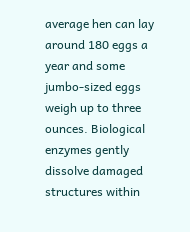average hen can lay around 180 eggs a year and some jumbo-sized eggs weigh up to three ounces. Biological enzymes gently dissolve damaged structures within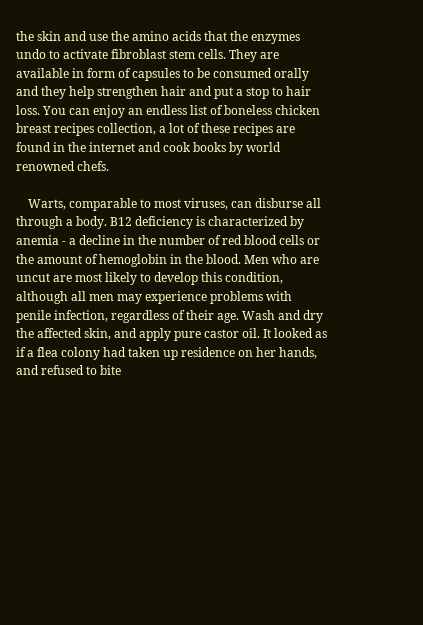the skin and use the amino acids that the enzymes undo to activate fibroblast stem cells. They are available in form of capsules to be consumed orally and they help strengthen hair and put a stop to hair loss. You can enjoy an endless list of boneless chicken breast recipes collection, a lot of these recipes are found in the internet and cook books by world renowned chefs.

    Warts, comparable to most viruses, can disburse all through a body. B12 deficiency is characterized by anemia - a decline in the number of red blood cells or the amount of hemoglobin in the blood. Men who are uncut are most likely to develop this condition, although all men may experience problems with penile infection, regardless of their age. Wash and dry the affected skin, and apply pure castor oil. It looked as if a flea colony had taken up residence on her hands, and refused to bite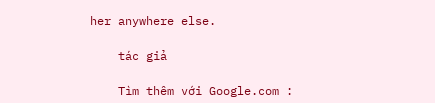her anywhere else.

    tác giả

    Tìm thêm với Google.com :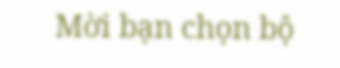Mời bạn chọn bộ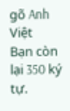gõ Anh Việt
Bạn còn lại 350 ký tự.